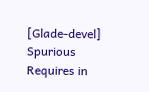[Glade-devel] Spurious Requires in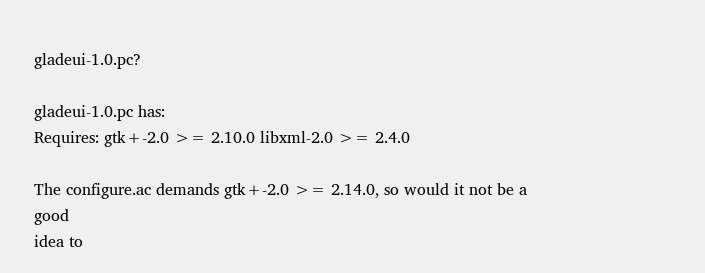gladeui-1.0.pc?

gladeui-1.0.pc has:
Requires: gtk+-2.0 >= 2.10.0 libxml-2.0 >= 2.4.0

The configure.ac demands gtk+-2.0 >= 2.14.0, so would it not be a good
idea to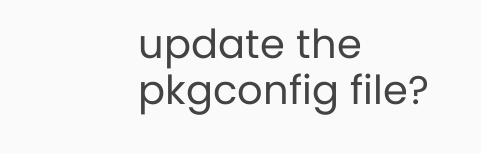update the pkgconfig file?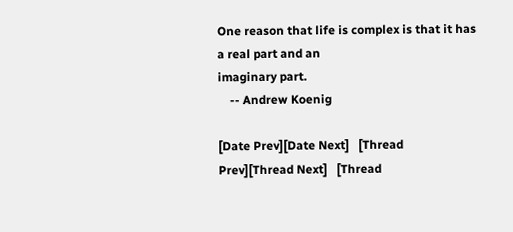One reason that life is complex is that it has a real part and an
imaginary part.
    -- Andrew Koenig

[Date Prev][Date Next]   [Thread Prev][Thread Next]   [Thread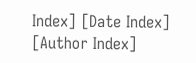Index] [Date Index] [Author Index]